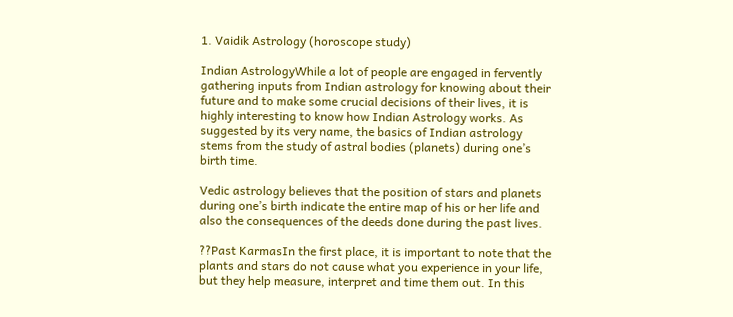1. Vaidik Astrology (horoscope study)

Indian AstrologyWhile a lot of people are engaged in fervently gathering inputs from Indian astrology for knowing about their future and to make some crucial decisions of their lives, it is highly interesting to know how Indian Astrology works. As suggested by its very name, the basics of Indian astrology stems from the study of astral bodies (planets) during one’s birth time.

Vedic astrology believes that the position of stars and planets during one’s birth indicate the entire map of his or her life and also the consequences of the deeds done during the past lives.

??Past KarmasIn the first place, it is important to note that the plants and stars do not cause what you experience in your life, but they help measure, interpret and time them out. In this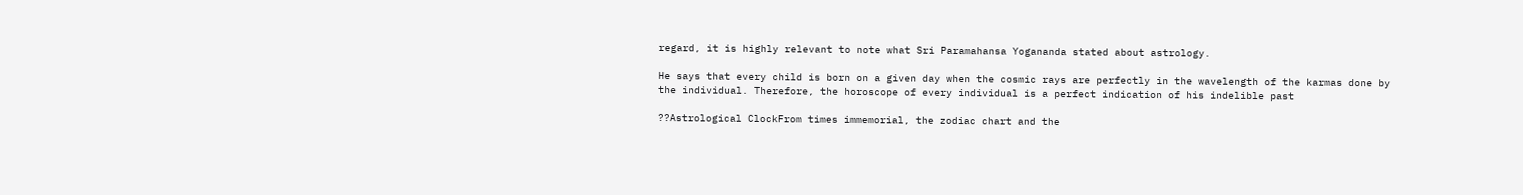regard, it is highly relevant to note what Sri Paramahansa Yogananda stated about astrology.

He says that every child is born on a given day when the cosmic rays are perfectly in the wavelength of the karmas done by the individual. Therefore, the horoscope of every individual is a perfect indication of his indelible past

??Astrological ClockFrom times immemorial, the zodiac chart and the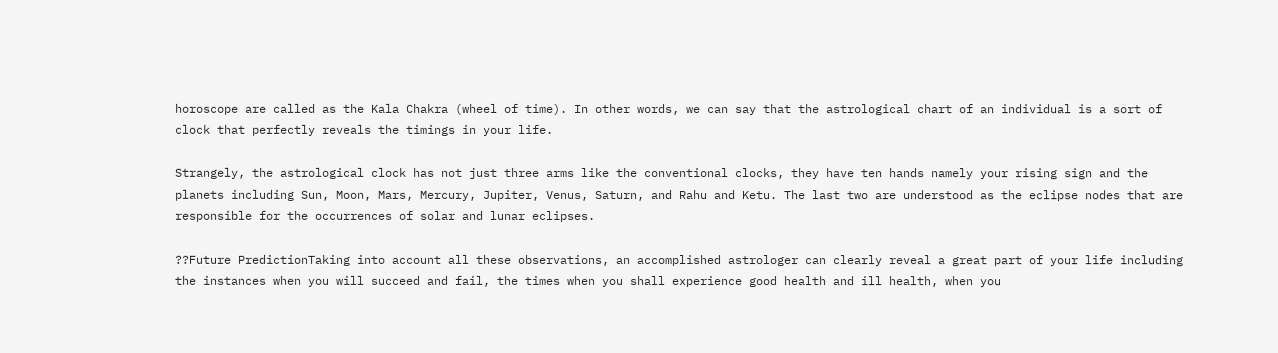horoscope are called as the Kala Chakra (wheel of time). In other words, we can say that the astrological chart of an individual is a sort of clock that perfectly reveals the timings in your life.

Strangely, the astrological clock has not just three arms like the conventional clocks, they have ten hands namely your rising sign and the planets including Sun, Moon, Mars, Mercury, Jupiter, Venus, Saturn, and Rahu and Ketu. The last two are understood as the eclipse nodes that are responsible for the occurrences of solar and lunar eclipses.

??Future PredictionTaking into account all these observations, an accomplished astrologer can clearly reveal a great part of your life including the instances when you will succeed and fail, the times when you shall experience good health and ill health, when you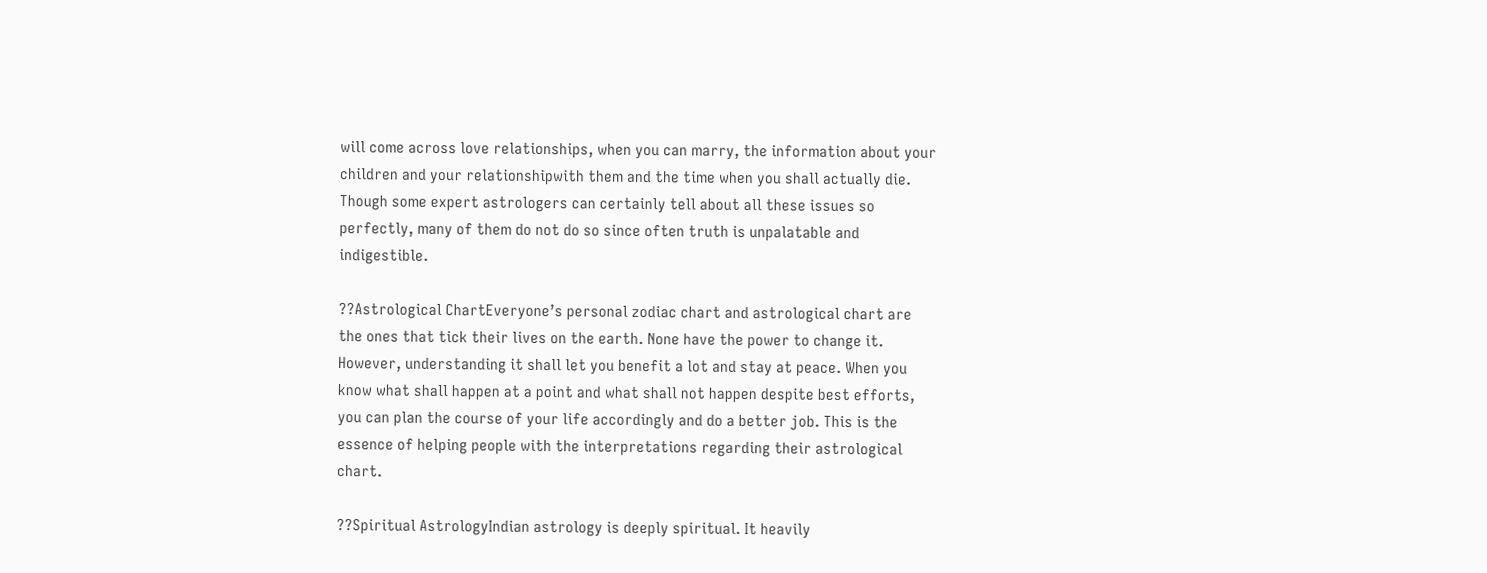will come across love relationships, when you can marry, the information about your children and your relationshipwith them and the time when you shall actually die. Though some expert astrologers can certainly tell about all these issues so perfectly, many of them do not do so since often truth is unpalatable and indigestible.

??Astrological ChartEveryone’s personal zodiac chart and astrological chart are the ones that tick their lives on the earth. None have the power to change it. However, understanding it shall let you benefit a lot and stay at peace. When you know what shall happen at a point and what shall not happen despite best efforts, you can plan the course of your life accordingly and do a better job. This is the essence of helping people with the interpretations regarding their astrological chart.

??Spiritual AstrologyIndian astrology is deeply spiritual. It heavily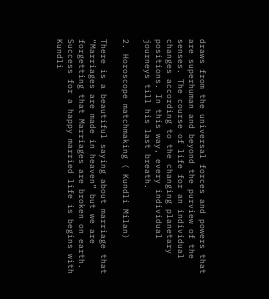draws from the universal forces and powers that are superhuman and beyond the purview of the senses. The course of life for an individual changes according to the changing planetary positions. In this way, every individual journeys till his last breath.

2. Horoscope matchmaking ( Kundli Milan)

There is a beautiful saying about marriage that “Marriages are made in heaven” but we are forgetting that Marriages are broken on earth. Success for a happy married life is begins with Kundli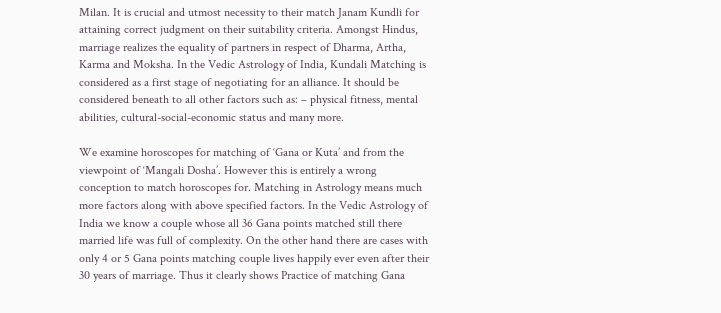Milan. It is crucial and utmost necessity to their match Janam Kundli for attaining correct judgment on their suitability criteria. Amongst Hindus, marriage realizes the equality of partners in respect of Dharma, Artha, Karma and Moksha. In the Vedic Astrology of India, Kundali Matching is considered as a first stage of negotiating for an alliance. It should be considered beneath to all other factors such as: – physical fitness, mental abilities, cultural-social-economic status and many more.

We examine horoscopes for matching of ‘Gana or Kuta’ and from the viewpoint of ‘Mangali Dosha’. However this is entirely a wrong conception to match horoscopes for. Matching in Astrology means much more factors along with above specified factors. In the Vedic Astrology of India we know a couple whose all 36 Gana points matched still there married life was full of complexity. On the other hand there are cases with only 4 or 5 Gana points matching couple lives happily ever even after their 30 years of marriage. Thus it clearly shows Practice of matching Gana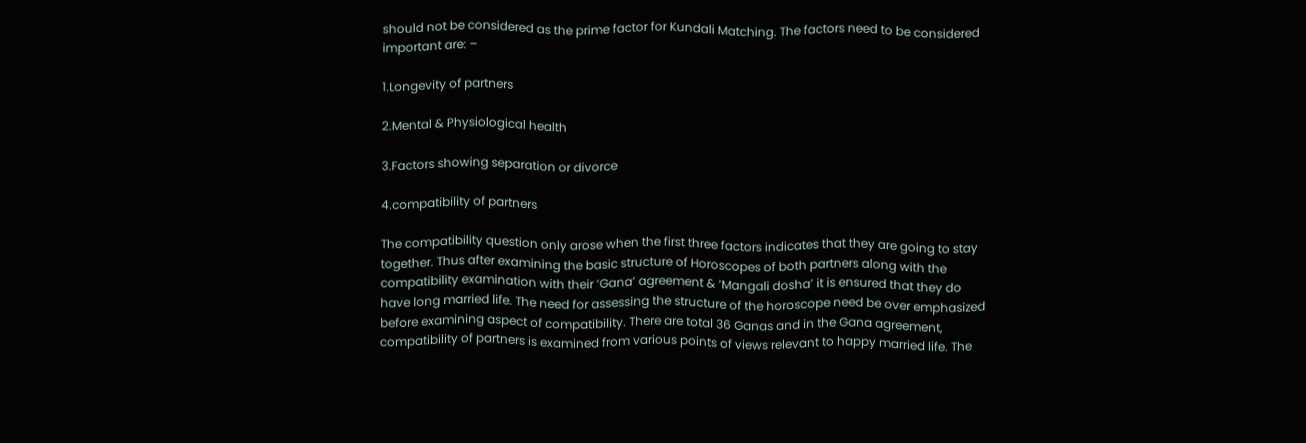should not be considered as the prime factor for Kundali Matching. The factors need to be considered important are: –

1.Longevity of partners

2.Mental & Physiological health

3.Factors showing separation or divorce

4.compatibility of partners

The compatibility question only arose when the first three factors indicates that they are going to stay together. Thus after examining the basic structure of Horoscopes of both partners along with the compatibility examination with their ‘Gana’ agreement & ‘Mangali dosha’ it is ensured that they do have long married life. The need for assessing the structure of the horoscope need be over emphasized before examining aspect of compatibility. There are total 36 Ganas and in the Gana agreement, compatibility of partners is examined from various points of views relevant to happy married life. The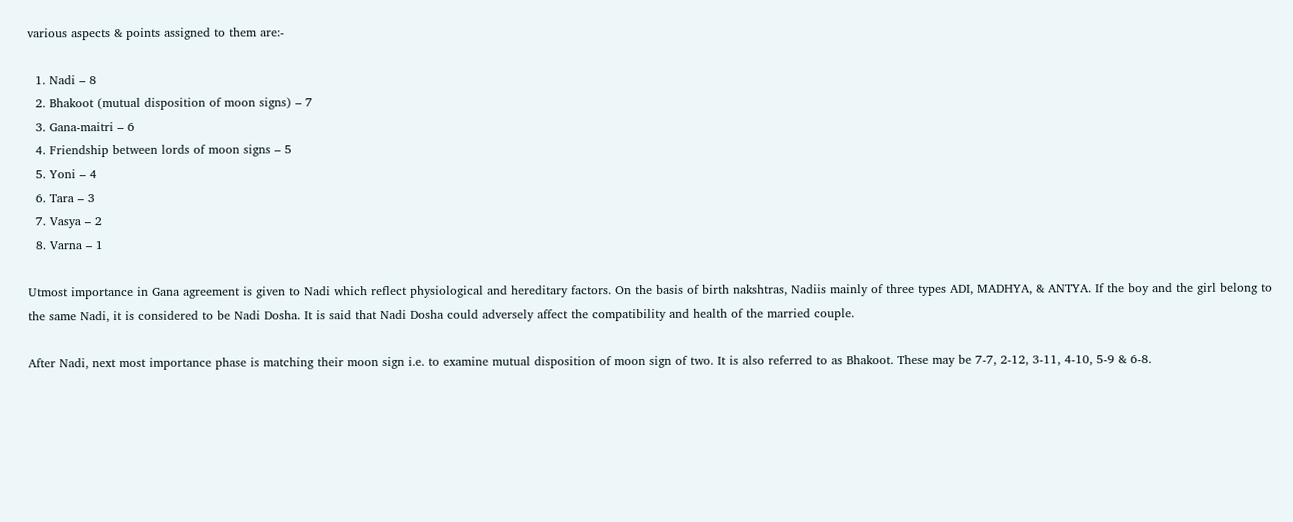various aspects & points assigned to them are:-

  1. Nadi – 8
  2. Bhakoot (mutual disposition of moon signs) – 7
  3. Gana-maitri – 6
  4. Friendship between lords of moon signs – 5
  5. Yoni – 4
  6. Tara – 3
  7. Vasya – 2
  8. Varna – 1

Utmost importance in Gana agreement is given to Nadi which reflect physiological and hereditary factors. On the basis of birth nakshtras, Nadiis mainly of three types ADI, MADHYA, & ANTYA. If the boy and the girl belong to the same Nadi, it is considered to be Nadi Dosha. It is said that Nadi Dosha could adversely affect the compatibility and health of the married couple.

After Nadi, next most importance phase is matching their moon sign i.e. to examine mutual disposition of moon sign of two. It is also referred to as Bhakoot. These may be 7-7, 2-12, 3-11, 4-10, 5-9 & 6-8.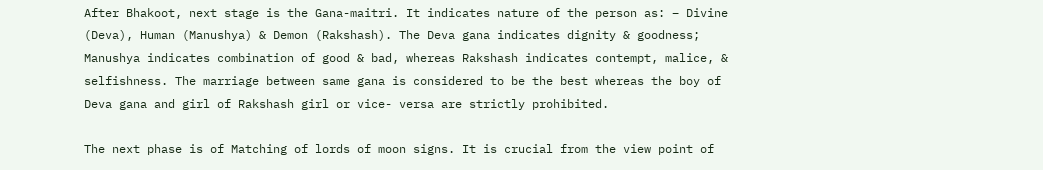After Bhakoot, next stage is the Gana-maitri. It indicates nature of the person as: – Divine (Deva), Human (Manushya) & Demon (Rakshash). The Deva gana indicates dignity & goodness; Manushya indicates combination of good & bad, whereas Rakshash indicates contempt, malice, & selfishness. The marriage between same gana is considered to be the best whereas the boy of Deva gana and girl of Rakshash girl or vice- versa are strictly prohibited.

The next phase is of Matching of lords of moon signs. It is crucial from the view point of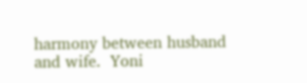harmony between husband and wife.  Yoni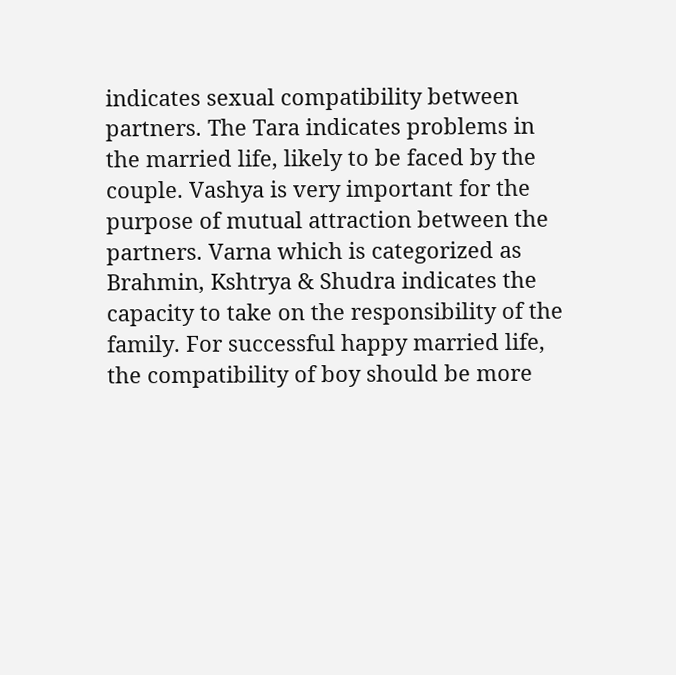indicates sexual compatibility between partners. The Tara indicates problems in the married life, likely to be faced by the couple. Vashya is very important for the purpose of mutual attraction between the partners. Varna which is categorized as Brahmin, Kshtrya & Shudra indicates the capacity to take on the responsibility of the family. For successful happy married life, the compatibility of boy should be more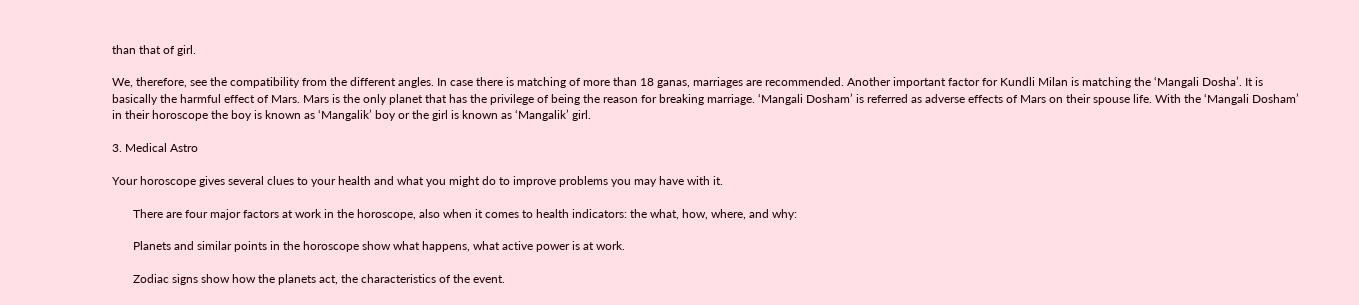than that of girl.

We, therefore, see the compatibility from the different angles. In case there is matching of more than 18 ganas, marriages are recommended. Another important factor for Kundli Milan is matching the ‘Mangali Dosha’. It is basically the harmful effect of Mars. Mars is the only planet that has the privilege of being the reason for breaking marriage. ‘Mangali Dosham’ is referred as adverse effects of Mars on their spouse life. With the ‘Mangali Dosham’ in their horoscope the boy is known as ‘Mangalik’ boy or the girl is known as ‘Mangalik’ girl.

3. Medical Astro

Your horoscope gives several clues to your health and what you might do to improve problems you may have with it.

       There are four major factors at work in the horoscope, also when it comes to health indicators: the what, how, where, and why:

       Planets and similar points in the horoscope show what happens, what active power is at work.

       Zodiac signs show how the planets act, the characteristics of the event.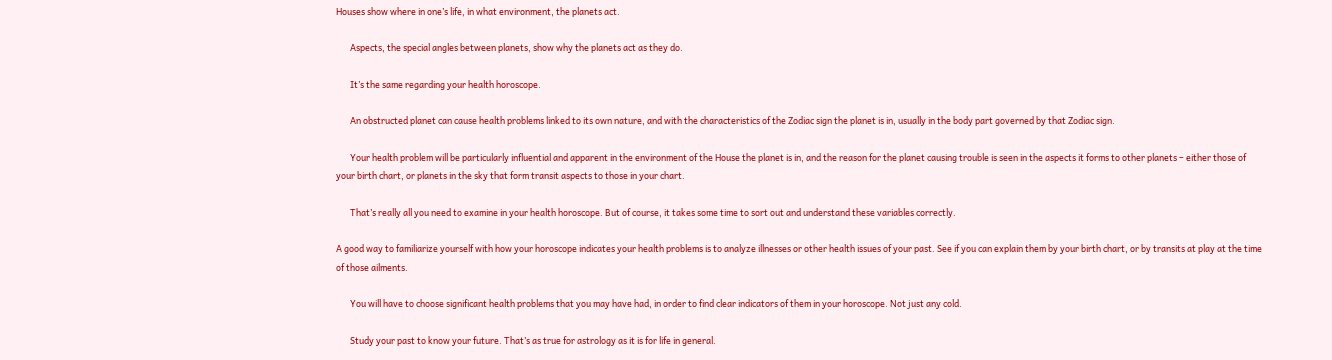Houses show where in one’s life, in what environment, the planets act.

       Aspects, the special angles between planets, show why the planets act as they do.

       It’s the same regarding your health horoscope.

       An obstructed planet can cause health problems linked to its own nature, and with the characteristics of the Zodiac sign the planet is in, usually in the body part governed by that Zodiac sign.

       Your health problem will be particularly influential and apparent in the environment of the House the planet is in, and the reason for the planet causing trouble is seen in the aspects it forms to other planets – either those of your birth chart, or planets in the sky that form transit aspects to those in your chart.

       That’s really all you need to examine in your health horoscope. But of course, it takes some time to sort out and understand these variables correctly.

A good way to familiarize yourself with how your horoscope indicates your health problems is to analyze illnesses or other health issues of your past. See if you can explain them by your birth chart, or by transits at play at the time of those ailments.

       You will have to choose significant health problems that you may have had, in order to find clear indicators of them in your horoscope. Not just any cold.

       Study your past to know your future. That’s as true for astrology as it is for life in general.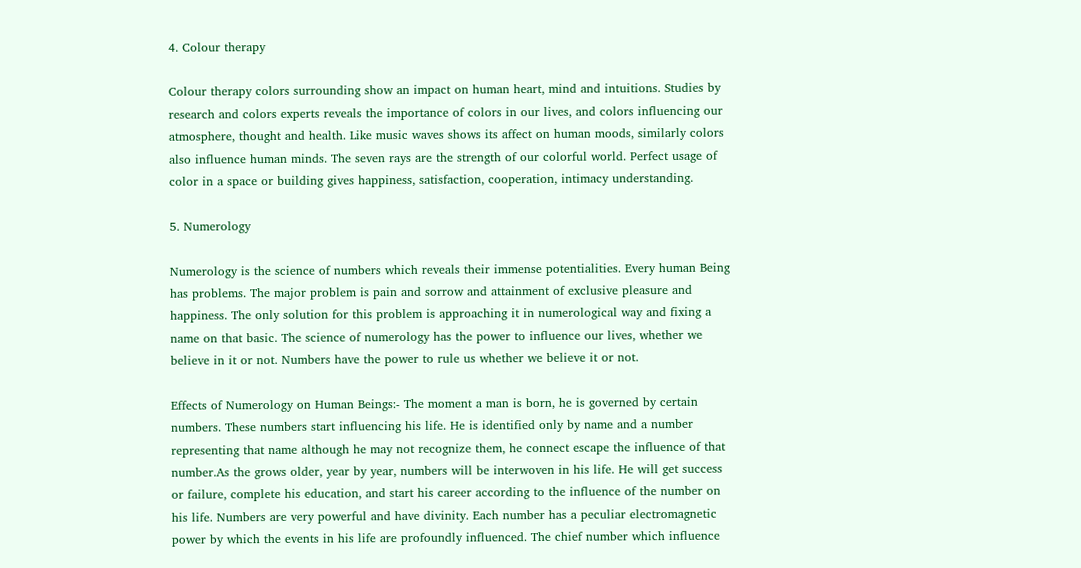4. Colour therapy

Colour therapy colors surrounding show an impact on human heart, mind and intuitions. Studies by research and colors experts reveals the importance of colors in our lives, and colors influencing our atmosphere, thought and health. Like music waves shows its affect on human moods, similarly colors also influence human minds. The seven rays are the strength of our colorful world. Perfect usage of color in a space or building gives happiness, satisfaction, cooperation, intimacy understanding.

5. Numerology

Numerology is the science of numbers which reveals their immense potentialities. Every human Being has problems. The major problem is pain and sorrow and attainment of exclusive pleasure and happiness. The only solution for this problem is approaching it in numerological way and fixing a name on that basic. The science of numerology has the power to influence our lives, whether we believe in it or not. Numbers have the power to rule us whether we believe it or not.

Effects of Numerology on Human Beings:- The moment a man is born, he is governed by certain numbers. These numbers start influencing his life. He is identified only by name and a number representing that name although he may not recognize them, he connect escape the influence of that number.As the grows older, year by year, numbers will be interwoven in his life. He will get success or failure, complete his education, and start his career according to the influence of the number on his life. Numbers are very powerful and have divinity. Each number has a peculiar electromagnetic power by which the events in his life are profoundly influenced. The chief number which influence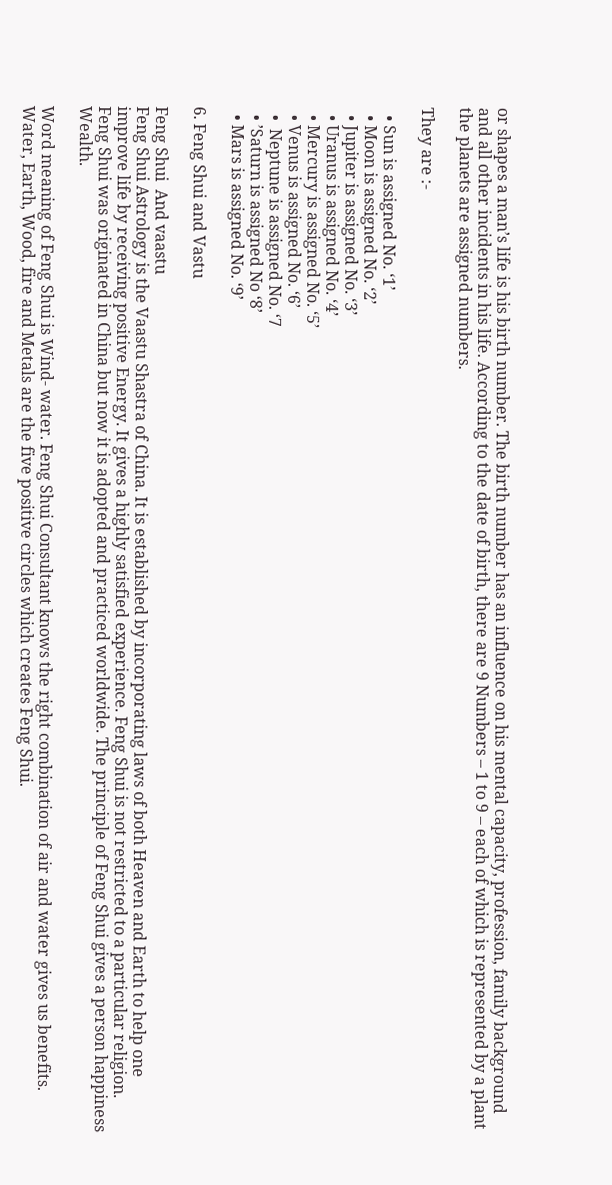or shapes a man’s life is his birth number. The birth number has an influence on his mental capacity, profession, family background and all other incidents in his life. According to the date of birth, there are 9 Numbers – 1 to 9 – each of which is represented by a plant the planets are assigned numbers.

They are :-

  • Sun is assigned No. ‘1’
  • Moon is assigned No. ‘2’
  • Jupiter is assigned No. ‘3’
  • Uranus is assigned No. ‘4’
  • Mercury is assigned No. ‘5’
  • Venus is assigned No. ‘6’
  •  Neptune is assigned No. ‘7
  • ’Saturn is assigned No ‘8’
  • Mars is assigned No. ‘9’

6. Feng Shui and Vastu

Feng Shui  And vaastu
Feng Shui Astrology is the Vaastu Shastra of China. It is established by incorporating laws of both Heaven and Earth to help one improve life by receiving positive Energy. It gives a highly satisfied experience. Feng Shui is not restricted to a particular religion. Feng Shui was originated in China but now it is adopted and practiced worldwide. The principle of Feng Shui gives a person happiness Wealth.

Word meaning of Feng Shui is Wind- water. Feng Shui Consultant knows the right combination of air and water gives us benefits. Water, Earth, Wood, fire and Metals are the five positive circles which creates Feng Shui.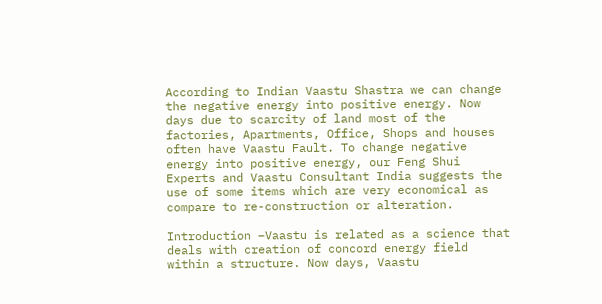According to Indian Vaastu Shastra we can change the negative energy into positive energy. Now days due to scarcity of land most of the factories, Apartments, Office, Shops and houses often have Vaastu Fault. To change negative energy into positive energy, our Feng Shui Experts and Vaastu Consultant India suggests the use of some items which are very economical as compare to re-construction or alteration.

Introduction –Vaastu is related as a science that deals with creation of concord energy field within a structure. Now days, Vaastu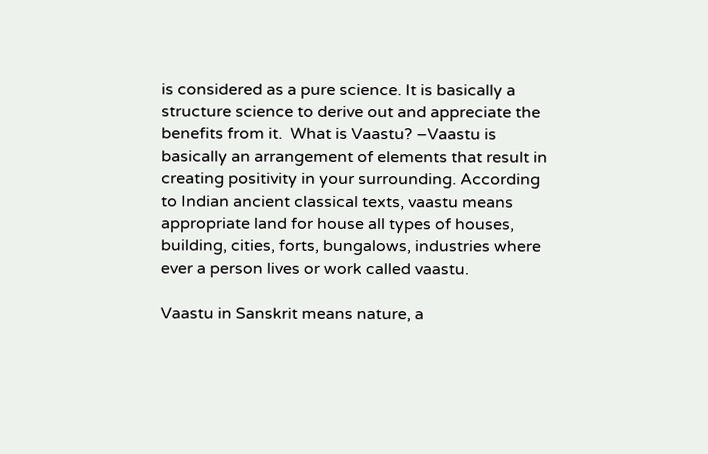is considered as a pure science. It is basically a structure science to derive out and appreciate the benefits from it.  What is Vaastu? –Vaastu is basically an arrangement of elements that result in creating positivity in your surrounding. According to Indian ancient classical texts, vaastu means appropriate land for house all types of houses, building, cities, forts, bungalows, industries where ever a person lives or work called vaastu.

Vaastu in Sanskrit means nature, a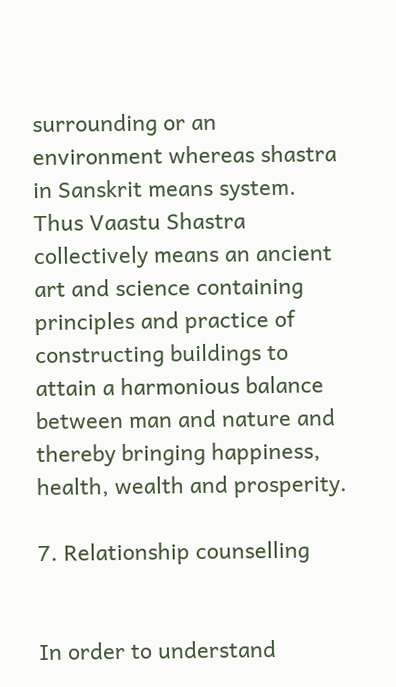surrounding or an environment whereas shastra in Sanskrit means system. Thus Vaastu Shastra collectively means an ancient art and science containing principles and practice of constructing buildings to attain a harmonious balance between man and nature and thereby bringing happiness, health, wealth and prosperity.

7. Relationship counselling


In order to understand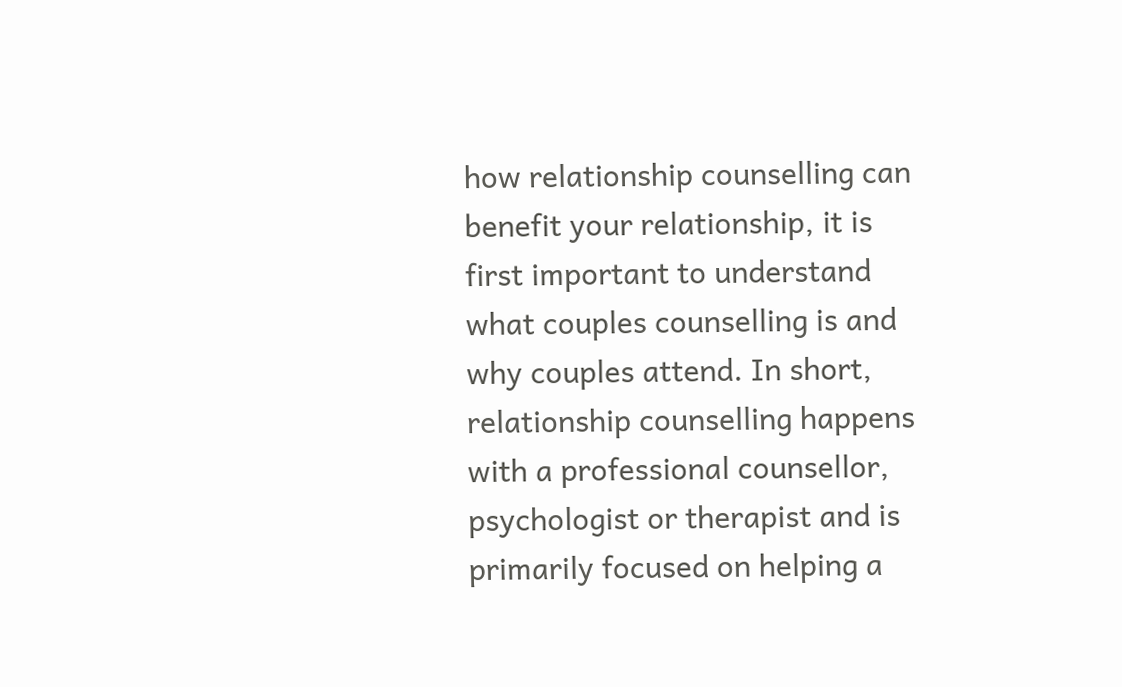how relationship counselling can benefit your relationship, it is first important to understand what couples counselling is and why couples attend. In short, relationship counselling happens with a professional counsellor, psychologist or therapist and is primarily focused on helping a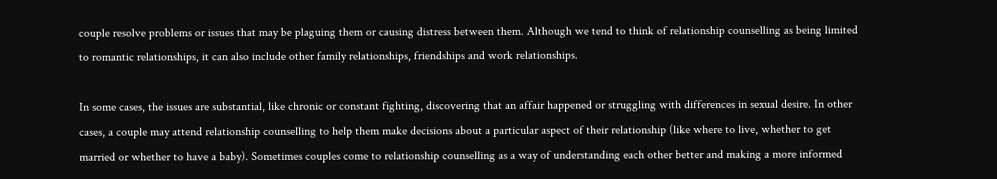couple resolve problems or issues that may be plaguing them or causing distress between them. Although we tend to think of relationship counselling as being limited to romantic relationships, it can also include other family relationships, friendships and work relationships.

In some cases, the issues are substantial, like chronic or constant fighting, discovering that an affair happened or struggling with differences in sexual desire. In other cases, a couple may attend relationship counselling to help them make decisions about a particular aspect of their relationship (like where to live, whether to get married or whether to have a baby). Sometimes couples come to relationship counselling as a way of understanding each other better and making a more informed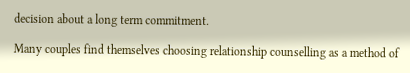decision about a long term commitment.

Many couples find themselves choosing relationship counselling as a method of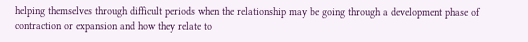helping themselves through difficult periods when the relationship may be going through a development phase of contraction or expansion and how they relate to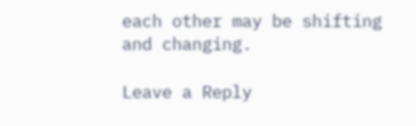each other may be shifting and changing.

Leave a Reply